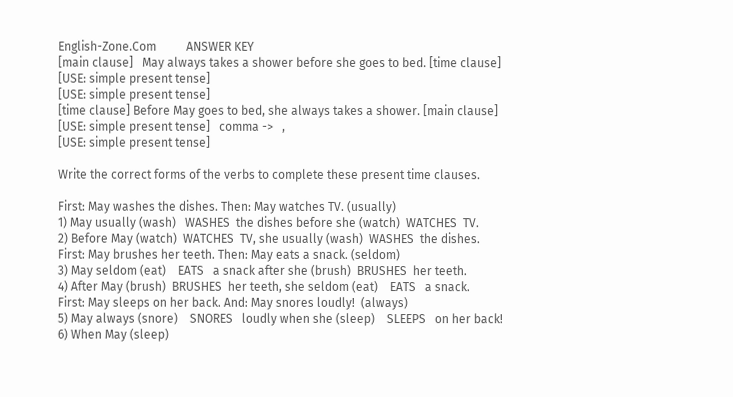English-Zone.Com          ANSWER KEY
[main clause]   May always takes a shower before she goes to bed. [time clause]
[USE: simple present tense]
[USE: simple present tense]
[time clause] Before May goes to bed, she always takes a shower. [main clause]
[USE: simple present tense]   comma ->   ,
[USE: simple present tense]

Write the correct forms of the verbs to complete these present time clauses.

First: May washes the dishes. Then: May watches TV. (usually)
1) May usually (wash)   WASHES  the dishes before she (watch)  WATCHES  TV.
2) Before May (watch)  WATCHES  TV, she usually (wash)  WASHES  the dishes.
First: May brushes her teeth. Then: May eats a snack. (seldom)
3) May seldom (eat)    EATS   a snack after she (brush)  BRUSHES  her teeth.
4) After May (brush)  BRUSHES  her teeth, she seldom (eat)    EATS   a snack.
First: May sleeps on her back. And: May snores loudly!  (always)
5) May always (snore)    SNORES   loudly when she (sleep)    SLEEPS   on her back!
6) When May (sleep)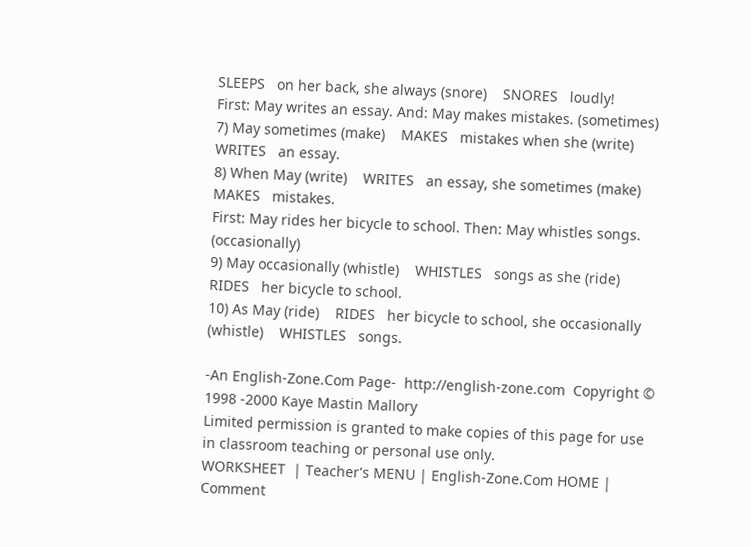SLEEPS   on her back, she always (snore)    SNORES   loudly!
First: May writes an essay. And: May makes mistakes. (sometimes)
7) May sometimes (make)    MAKES   mistakes when she (write)    WRITES   an essay.
8) When May (write)    WRITES   an essay, she sometimes (make)    MAKES   mistakes.
First: May rides her bicycle to school. Then: May whistles songs. (occasionally)
9) May occasionally (whistle)    WHISTLES   songs as she (ride)    RIDES   her bicycle to school.
10) As May (ride)    RIDES   her bicycle to school, she occasionally (whistle)    WHISTLES   songs.

-An English-Zone.Com Page-  http://english-zone.com  Copyright © 1998 -2000 Kaye Mastin Mallory
Limited permission is granted to make copies of this page for use in classroom teaching or personal use only.
WORKSHEET  | Teacher's MENU | English-Zone.Com HOME | Comment